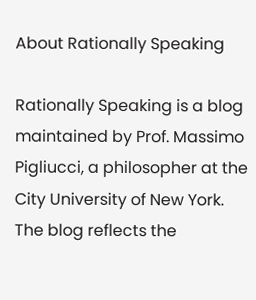About Rationally Speaking

Rationally Speaking is a blog maintained by Prof. Massimo Pigliucci, a philosopher at the City University of New York. The blog reflects the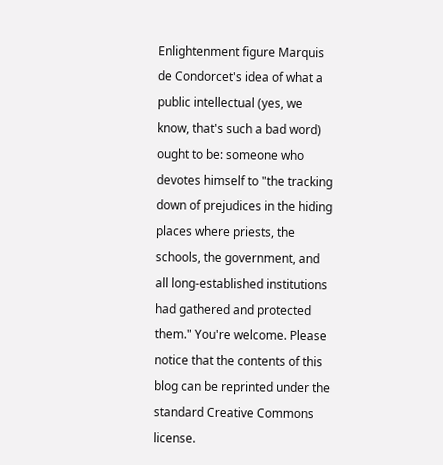Enlightenment figure Marquis de Condorcet's idea of what a public intellectual (yes, we know, that's such a bad word) ought to be: someone who devotes himself to "the tracking down of prejudices in the hiding places where priests, the schools, the government, and all long-established institutions had gathered and protected them." You're welcome. Please notice that the contents of this blog can be reprinted under the standard Creative Commons license.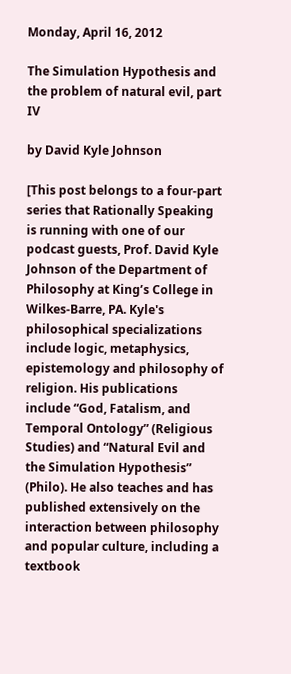Monday, April 16, 2012

The Simulation Hypothesis and the problem of natural evil, part IV

by David Kyle Johnson

[This post belongs to a four-part series that Rationally Speaking is running with one of our podcast guests, Prof. David Kyle Johnson of the Department of Philosophy at King’s College in Wilkes-Barre, PA. Kyle's philosophical specializations include logic, metaphysics, epistemology and philosophy of religion. His publications include “God, Fatalism, and Temporal Ontology” (Religious Studies) and “Natural Evil and the Simulation Hypothesis” (Philo). He also teaches and has published extensively on the interaction between philosophy and popular culture, including a textbook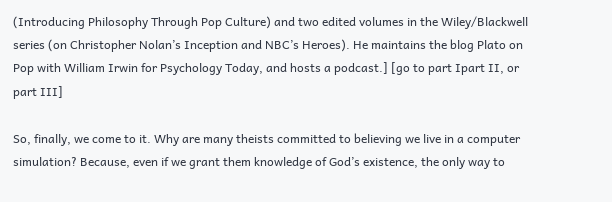(Introducing Philosophy Through Pop Culture) and two edited volumes in the Wiley/Blackwell series (on Christopher Nolan’s Inception and NBC’s Heroes). He maintains the blog Plato on Pop with William Irwin for Psychology Today, and hosts a podcast.] [go to part Ipart II, or part III]

So, finally, we come to it. Why are many theists committed to believing we live in a computer simulation? Because, even if we grant them knowledge of God’s existence, the only way to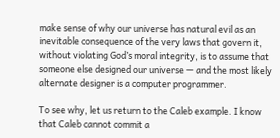make sense of why our universe has natural evil as an inevitable consequence of the very laws that govern it, without violating God’s moral integrity, is to assume that someone else designed our universe — and the most likely alternate designer is a computer programmer.

To see why, let us return to the Caleb example. I know that Caleb cannot commit a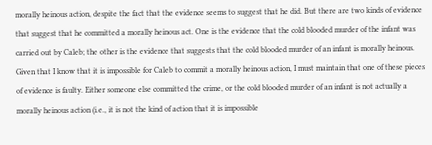morally heinous action, despite the fact that the evidence seems to suggest that he did. But there are two kinds of evidence that suggest that he committed a morally heinous act. One is the evidence that the cold blooded murder of the infant was carried out by Caleb; the other is the evidence that suggests that the cold blooded murder of an infant is morally heinous. Given that I know that it is impossible for Caleb to commit a morally heinous action, I must maintain that one of these pieces of evidence is faulty. Either someone else committed the crime, or the cold blooded murder of an infant is not actually a morally heinous action (i.e., it is not the kind of action that it is impossible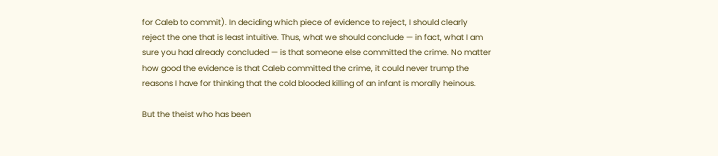for Caleb to commit). In deciding which piece of evidence to reject, I should clearly reject the one that is least intuitive. Thus, what we should conclude — in fact, what I am sure you had already concluded — is that someone else committed the crime. No matter how good the evidence is that Caleb committed the crime, it could never trump the reasons I have for thinking that the cold blooded killing of an infant is morally heinous.

But the theist who has been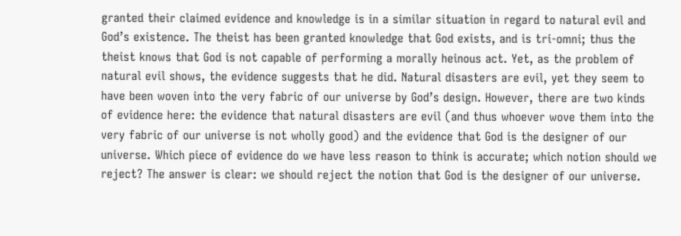granted their claimed evidence and knowledge is in a similar situation in regard to natural evil and God’s existence. The theist has been granted knowledge that God exists, and is tri-omni; thus the theist knows that God is not capable of performing a morally heinous act. Yet, as the problem of natural evil shows, the evidence suggests that he did. Natural disasters are evil, yet they seem to have been woven into the very fabric of our universe by God’s design. However, there are two kinds of evidence here: the evidence that natural disasters are evil (and thus whoever wove them into the very fabric of our universe is not wholly good) and the evidence that God is the designer of our universe. Which piece of evidence do we have less reason to think is accurate; which notion should we reject? The answer is clear: we should reject the notion that God is the designer of our universe.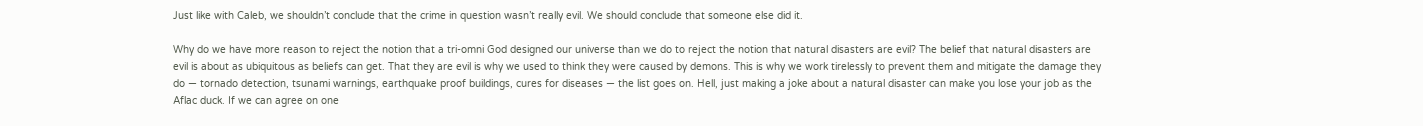Just like with Caleb, we shouldn’t conclude that the crime in question wasn’t really evil. We should conclude that someone else did it.

Why do we have more reason to reject the notion that a tri-omni God designed our universe than we do to reject the notion that natural disasters are evil? The belief that natural disasters are evil is about as ubiquitous as beliefs can get. That they are evil is why we used to think they were caused by demons. This is why we work tirelessly to prevent them and mitigate the damage they do — tornado detection, tsunami warnings, earthquake proof buildings, cures for diseases — the list goes on. Hell, just making a joke about a natural disaster can make you lose your job as the Aflac duck. If we can agree on one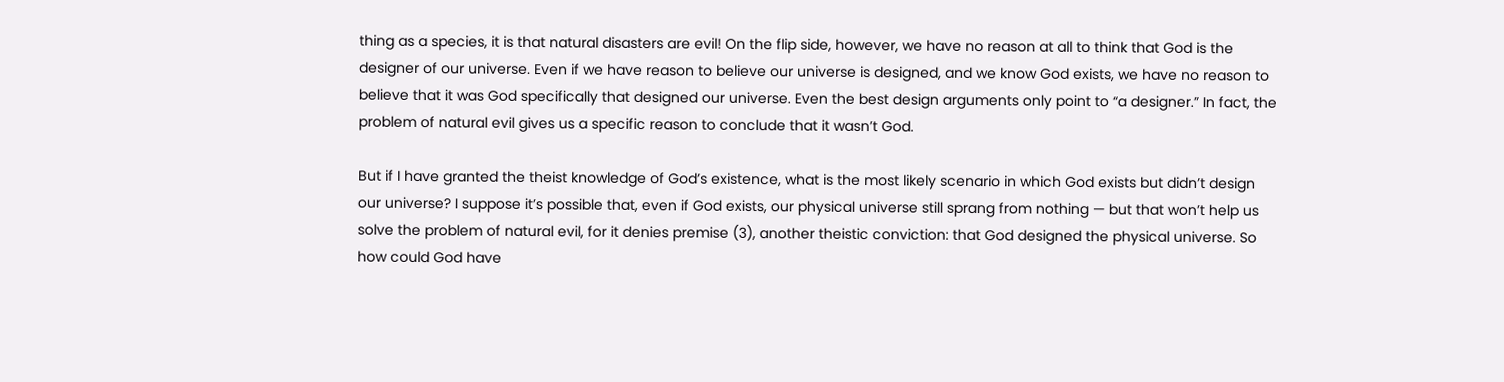thing as a species, it is that natural disasters are evil! On the flip side, however, we have no reason at all to think that God is the designer of our universe. Even if we have reason to believe our universe is designed, and we know God exists, we have no reason to believe that it was God specifically that designed our universe. Even the best design arguments only point to “a designer.” In fact, the problem of natural evil gives us a specific reason to conclude that it wasn’t God.

But if I have granted the theist knowledge of God’s existence, what is the most likely scenario in which God exists but didn’t design our universe? I suppose it’s possible that, even if God exists, our physical universe still sprang from nothing — but that won’t help us solve the problem of natural evil, for it denies premise (3), another theistic conviction: that God designed the physical universe. So how could God have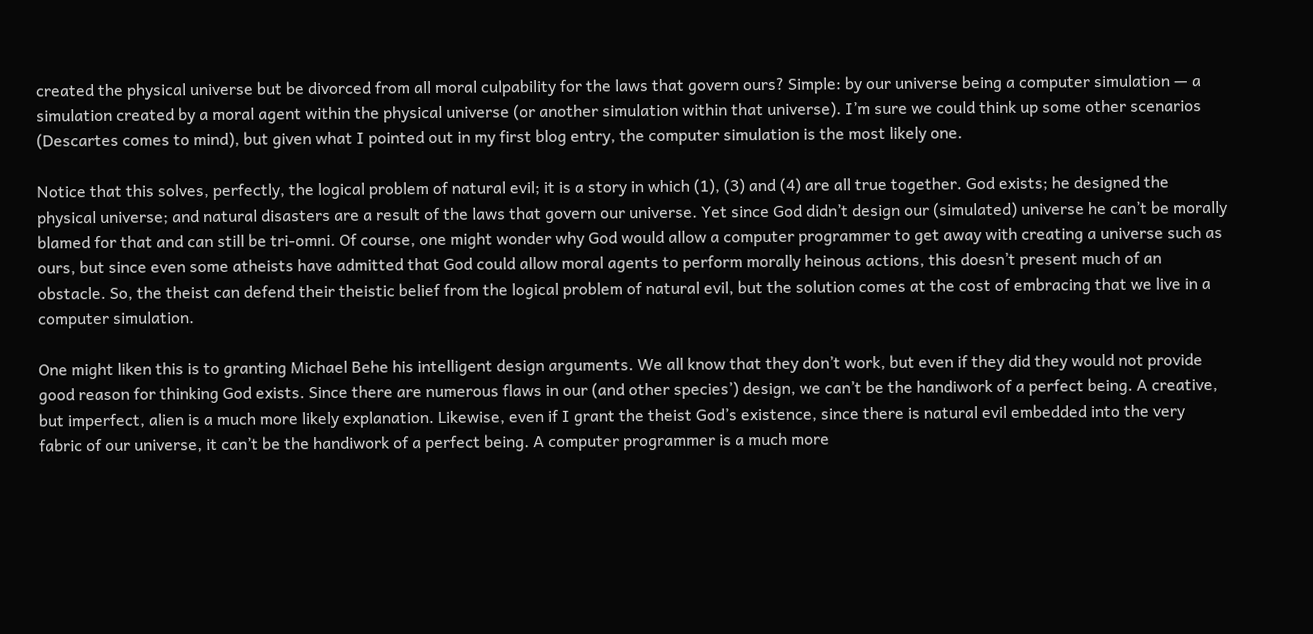created the physical universe but be divorced from all moral culpability for the laws that govern ours? Simple: by our universe being a computer simulation — a simulation created by a moral agent within the physical universe (or another simulation within that universe). I’m sure we could think up some other scenarios (Descartes comes to mind), but given what I pointed out in my first blog entry, the computer simulation is the most likely one.

Notice that this solves, perfectly, the logical problem of natural evil; it is a story in which (1), (3) and (4) are all true together. God exists; he designed the physical universe; and natural disasters are a result of the laws that govern our universe. Yet since God didn’t design our (simulated) universe he can’t be morally blamed for that and can still be tri-omni. Of course, one might wonder why God would allow a computer programmer to get away with creating a universe such as ours, but since even some atheists have admitted that God could allow moral agents to perform morally heinous actions, this doesn’t present much of an obstacle. So, the theist can defend their theistic belief from the logical problem of natural evil, but the solution comes at the cost of embracing that we live in a computer simulation.

One might liken this is to granting Michael Behe his intelligent design arguments. We all know that they don’t work, but even if they did they would not provide good reason for thinking God exists. Since there are numerous flaws in our (and other species’) design, we can’t be the handiwork of a perfect being. A creative, but imperfect, alien is a much more likely explanation. Likewise, even if I grant the theist God’s existence, since there is natural evil embedded into the very fabric of our universe, it can’t be the handiwork of a perfect being. A computer programmer is a much more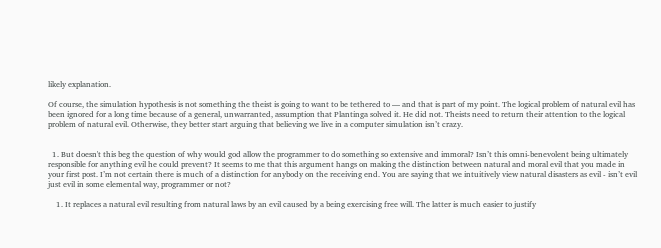likely explanation.

Of course, the simulation hypothesis is not something the theist is going to want to be tethered to — and that is part of my point. The logical problem of natural evil has been ignored for a long time because of a general, unwarranted, assumption that Plantinga solved it. He did not. Theists need to return their attention to the logical problem of natural evil. Otherwise, they better start arguing that believing we live in a computer simulation isn’t crazy.


  1. But doesn't this beg the question of why would god allow the programmer to do something so extensive and immoral? Isn’t this omni-benevolent being ultimately responsible for anything evil he could prevent? It seems to me that this argument hangs on making the distinction between natural and moral evil that you made in your first post. I’m not certain there is much of a distinction for anybody on the receiving end. You are saying that we intuitively view natural disasters as evil - isn’t evil just evil in some elemental way, programmer or not?

    1. It replaces a natural evil resulting from natural laws by an evil caused by a being exercising free will. The latter is much easier to justify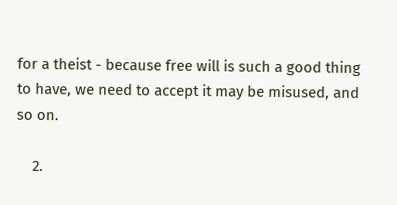for a theist - because free will is such a good thing to have, we need to accept it may be misused, and so on.

    2.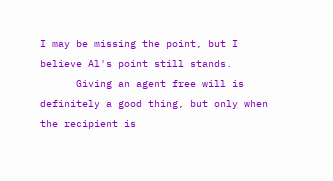I may be missing the point, but I believe Al's point still stands.
      Giving an agent free will is definitely a good thing, but only when the recipient is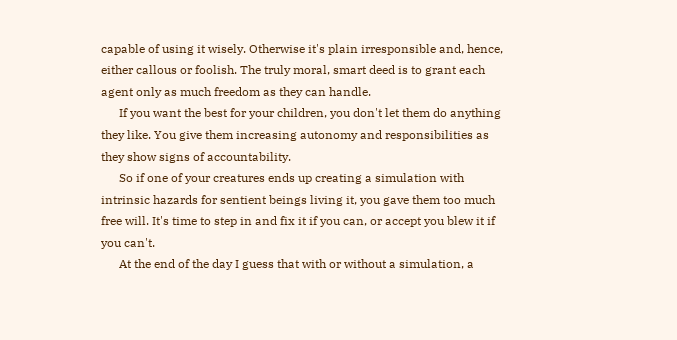capable of using it wisely. Otherwise it's plain irresponsible and, hence, either callous or foolish. The truly moral, smart deed is to grant each agent only as much freedom as they can handle.
      If you want the best for your children, you don't let them do anything they like. You give them increasing autonomy and responsibilities as they show signs of accountability.
      So if one of your creatures ends up creating a simulation with intrinsic hazards for sentient beings living it, you gave them too much free will. It's time to step in and fix it if you can, or accept you blew it if you can't.
      At the end of the day I guess that with or without a simulation, a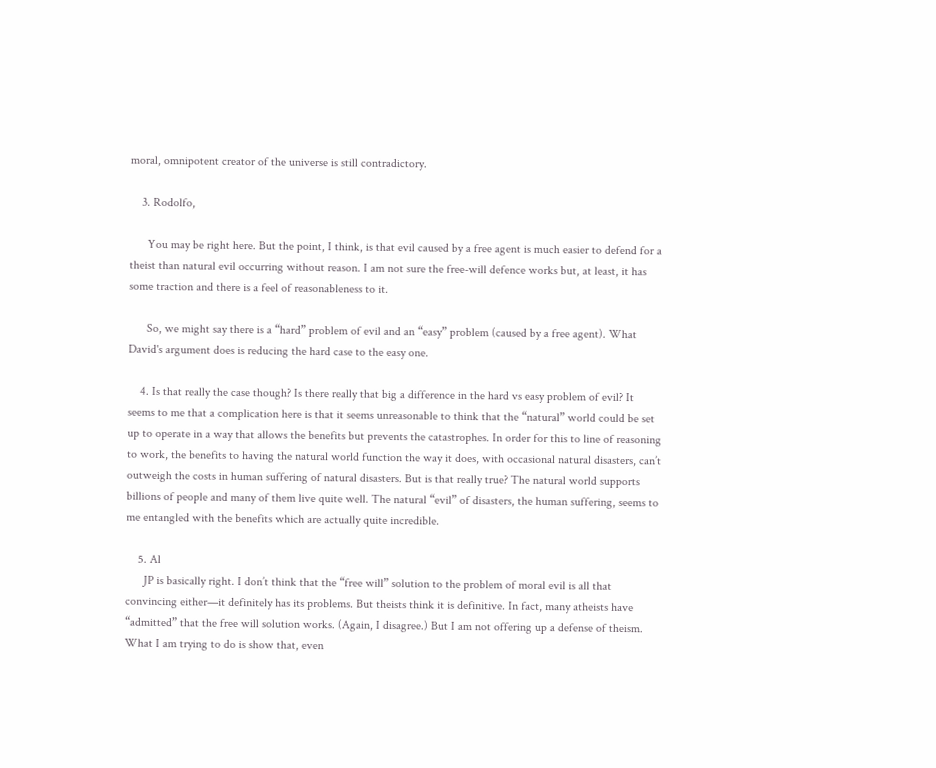moral, omnipotent creator of the universe is still contradictory.

    3. Rodolfo,

      You may be right here. But the point, I think, is that evil caused by a free agent is much easier to defend for a theist than natural evil occurring without reason. I am not sure the free-will defence works but, at least, it has some traction and there is a feel of reasonableness to it.

      So, we might say there is a “hard” problem of evil and an “easy” problem (caused by a free agent). What David's argument does is reducing the hard case to the easy one.

    4. Is that really the case though? Is there really that big a difference in the hard vs easy problem of evil? It seems to me that a complication here is that it seems unreasonable to think that the “natural” world could be set up to operate in a way that allows the benefits but prevents the catastrophes. In order for this to line of reasoning to work, the benefits to having the natural world function the way it does, with occasional natural disasters, can’t outweigh the costs in human suffering of natural disasters. But is that really true? The natural world supports billions of people and many of them live quite well. The natural “evil” of disasters, the human suffering, seems to me entangled with the benefits which are actually quite incredible.

    5. Al
      JP is basically right. I don’t think that the “free will” solution to the problem of moral evil is all that convincing either—it definitely has its problems. But theists think it is definitive. In fact, many atheists have “admitted” that the free will solution works. (Again, I disagree.) But I am not offering up a defense of theism. What I am trying to do is show that, even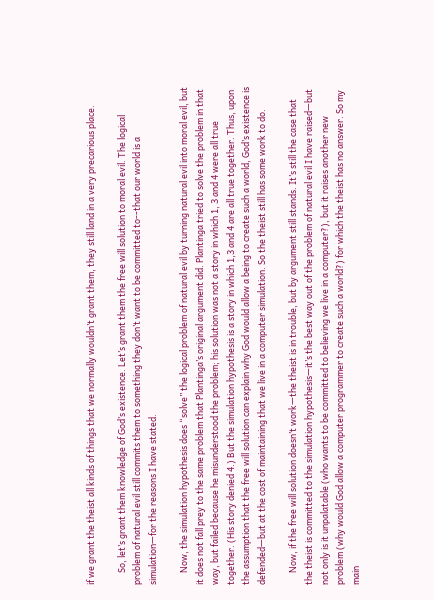if we grant the theist all kinds of things that we normally wouldn’t grant them, they still land in a very precarious place.

      So, let’s grant them knowledge of God’s existence. Let’s grant them the free will solution to moral evil. The logical problem of natural evil still commits them to something they don’t want to be committed to--that our world is a simulation—for the reasons I have stated.

      Now, the simulation hypothesis does “solve” the logical problem of natural evil by turning natural evil into moral evil, but it does not fall prey to the same problem that Plantinga’s original argument did. Plantinga tried to solve the problem in that way, but failed because he misunderstood the problem; his solution was not a story in which 1, 3 and 4 were all true together. (His story denied 4.) But the simulation hypothesis is a story in which 1,3 and 4 are all true together. Thus, upon the assumption that the free will solution can explain why God would allow a being to create such a world, God’s existence is defended—but at the cost of maintaining that we live in a computer simulation. So the theist still has some work to do.

      Now, if the free will solution doesn’t work—the theist is in trouble, but by argument still stands. It’s still the case that the theist is committed to the simulation hypothesis—it’s the best way out of the problem of natural evil I have raised—but not only is it unpalatable (who wants to be committed to believing we live in a computer?), but it raises another new problem (why would God allow a computer programmer to create such a world?) for which the theist has no answer. So my main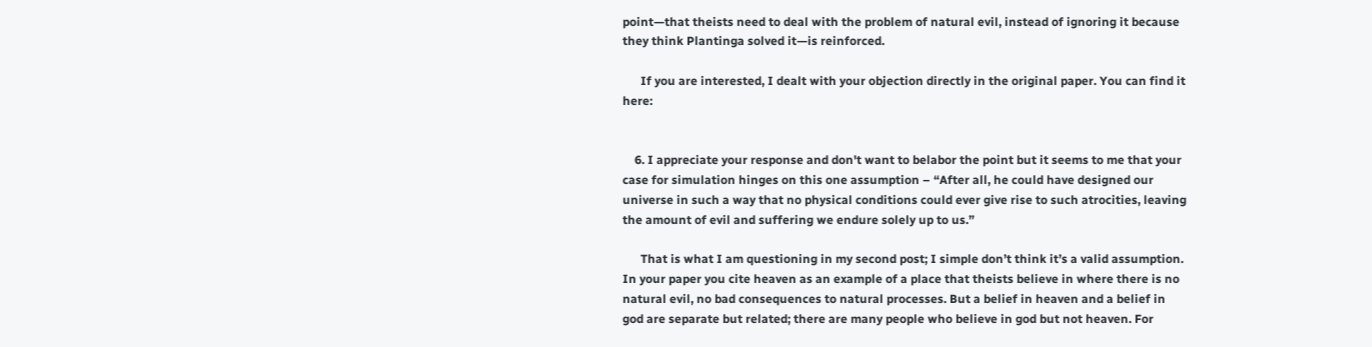point—that theists need to deal with the problem of natural evil, instead of ignoring it because they think Plantinga solved it—is reinforced.

      If you are interested, I dealt with your objection directly in the original paper. You can find it here:


    6. I appreciate your response and don't want to belabor the point but it seems to me that your case for simulation hinges on this one assumption – “After all, he could have designed our universe in such a way that no physical conditions could ever give rise to such atrocities, leaving the amount of evil and suffering we endure solely up to us.”

      That is what I am questioning in my second post; I simple don’t think it’s a valid assumption. In your paper you cite heaven as an example of a place that theists believe in where there is no natural evil, no bad consequences to natural processes. But a belief in heaven and a belief in god are separate but related; there are many people who believe in god but not heaven. For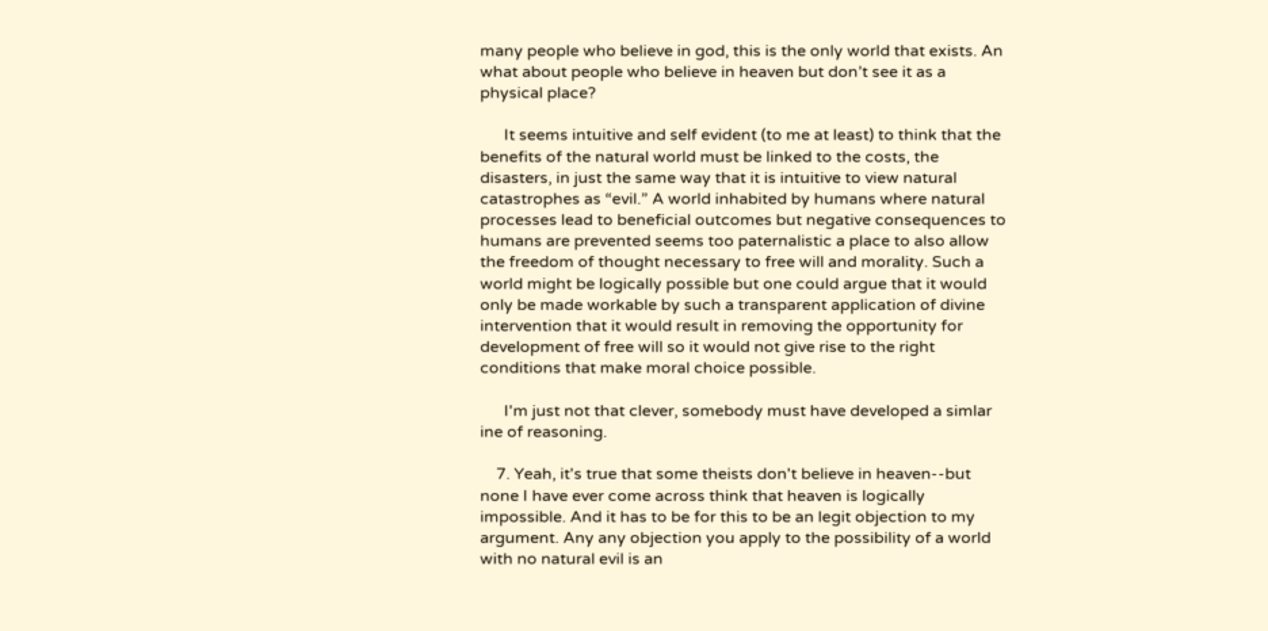many people who believe in god, this is the only world that exists. An what about people who believe in heaven but don’t see it as a physical place?

      It seems intuitive and self evident (to me at least) to think that the benefits of the natural world must be linked to the costs, the disasters, in just the same way that it is intuitive to view natural catastrophes as “evil.” A world inhabited by humans where natural processes lead to beneficial outcomes but negative consequences to humans are prevented seems too paternalistic a place to also allow the freedom of thought necessary to free will and morality. Such a world might be logically possible but one could argue that it would only be made workable by such a transparent application of divine intervention that it would result in removing the opportunity for development of free will so it would not give rise to the right conditions that make moral choice possible.

      I'm just not that clever, somebody must have developed a simlar ine of reasoning.

    7. Yeah, it's true that some theists don't believe in heaven--but none I have ever come across think that heaven is logically impossible. And it has to be for this to be an legit objection to my argument. Any any objection you apply to the possibility of a world with no natural evil is an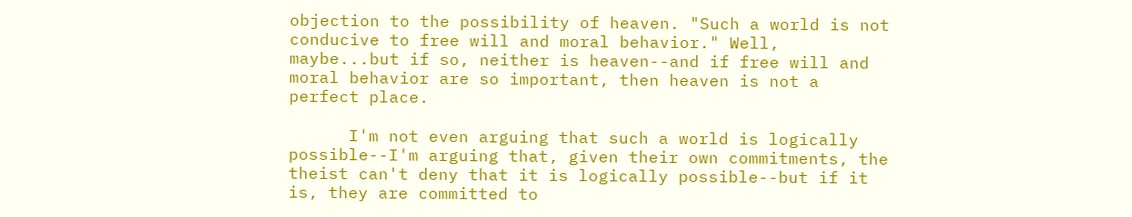objection to the possibility of heaven. "Such a world is not conducive to free will and moral behavior." Well, maybe...but if so, neither is heaven--and if free will and moral behavior are so important, then heaven is not a perfect place.

      I'm not even arguing that such a world is logically possible--I'm arguing that, given their own commitments, the theist can't deny that it is logically possible--but if it is, they are committed to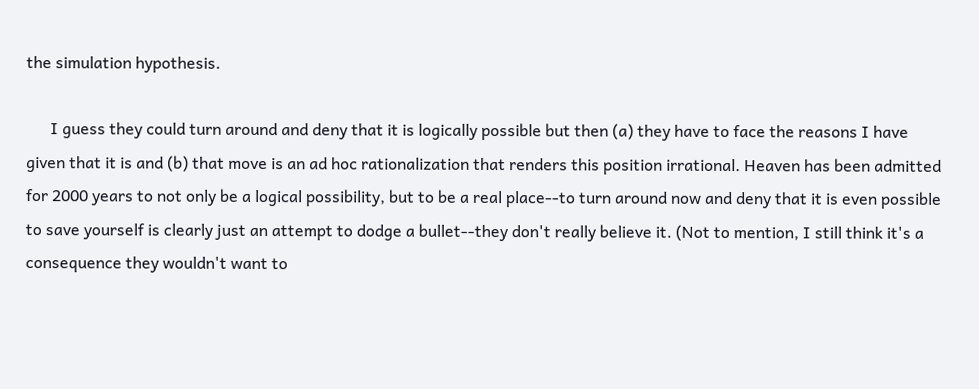the simulation hypothesis.

      I guess they could turn around and deny that it is logically possible but then (a) they have to face the reasons I have given that it is and (b) that move is an ad hoc rationalization that renders this position irrational. Heaven has been admitted for 2000 years to not only be a logical possibility, but to be a real place--to turn around now and deny that it is even possible to save yourself is clearly just an attempt to dodge a bullet--they don't really believe it. (Not to mention, I still think it's a consequence they wouldn't want to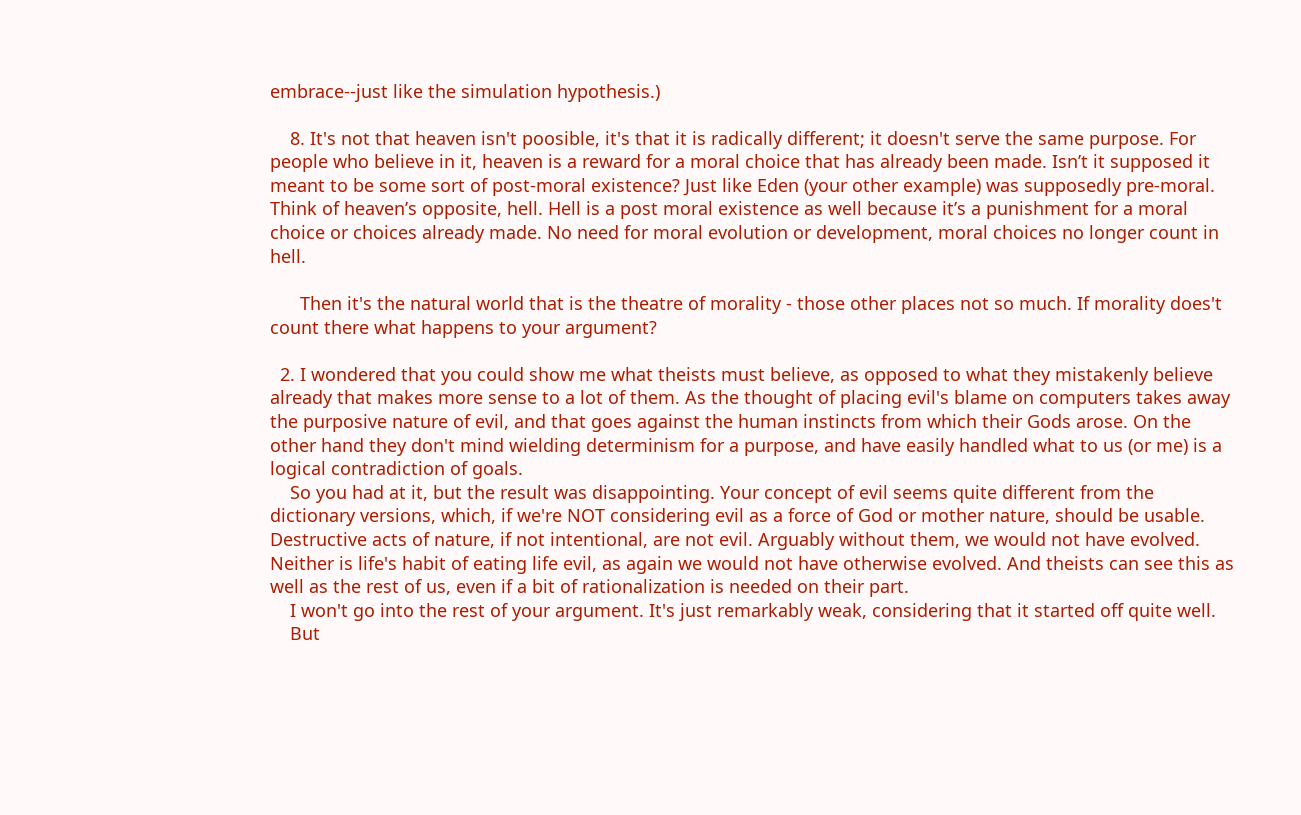embrace--just like the simulation hypothesis.)

    8. It's not that heaven isn't poosible, it's that it is radically different; it doesn't serve the same purpose. For people who believe in it, heaven is a reward for a moral choice that has already been made. Isn’t it supposed it meant to be some sort of post-moral existence? Just like Eden (your other example) was supposedly pre-moral. Think of heaven’s opposite, hell. Hell is a post moral existence as well because it’s a punishment for a moral choice or choices already made. No need for moral evolution or development, moral choices no longer count in hell.

      Then it's the natural world that is the theatre of morality - those other places not so much. If morality does't count there what happens to your argument?

  2. I wondered that you could show me what theists must believe, as opposed to what they mistakenly believe already that makes more sense to a lot of them. As the thought of placing evil's blame on computers takes away the purposive nature of evil, and that goes against the human instincts from which their Gods arose. On the other hand they don't mind wielding determinism for a purpose, and have easily handled what to us (or me) is a logical contradiction of goals.
    So you had at it, but the result was disappointing. Your concept of evil seems quite different from the dictionary versions, which, if we're NOT considering evil as a force of God or mother nature, should be usable. Destructive acts of nature, if not intentional, are not evil. Arguably without them, we would not have evolved. Neither is life's habit of eating life evil, as again we would not have otherwise evolved. And theists can see this as well as the rest of us, even if a bit of rationalization is needed on their part.
    I won't go into the rest of your argument. It's just remarkably weak, considering that it started off quite well.
    But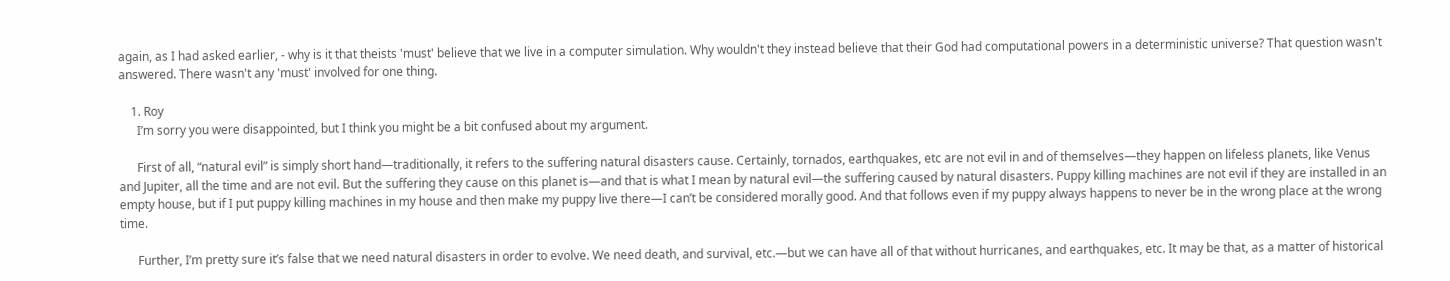again, as I had asked earlier, - why is it that theists 'must' believe that we live in a computer simulation. Why wouldn't they instead believe that their God had computational powers in a deterministic universe? That question wasn't answered. There wasn't any 'must' involved for one thing.

    1. Roy
      I’m sorry you were disappointed, but I think you might be a bit confused about my argument.

      First of all, “natural evil” is simply short hand—traditionally, it refers to the suffering natural disasters cause. Certainly, tornados, earthquakes, etc are not evil in and of themselves—they happen on lifeless planets, like Venus and Jupiter, all the time and are not evil. But the suffering they cause on this planet is—and that is what I mean by natural evil—the suffering caused by natural disasters. Puppy killing machines are not evil if they are installed in an empty house, but if I put puppy killing machines in my house and then make my puppy live there—I can’t be considered morally good. And that follows even if my puppy always happens to never be in the wrong place at the wrong time.

      Further, I’m pretty sure it’s false that we need natural disasters in order to evolve. We need death, and survival, etc.—but we can have all of that without hurricanes, and earthquakes, etc. It may be that, as a matter of historical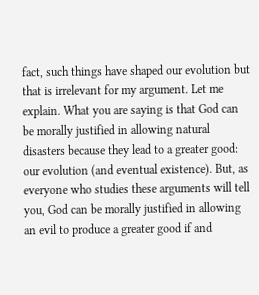fact, such things have shaped our evolution but that is irrelevant for my argument. Let me explain. What you are saying is that God can be morally justified in allowing natural disasters because they lead to a greater good: our evolution (and eventual existence). But, as everyone who studies these arguments will tell you, God can be morally justified in allowing an evil to produce a greater good if and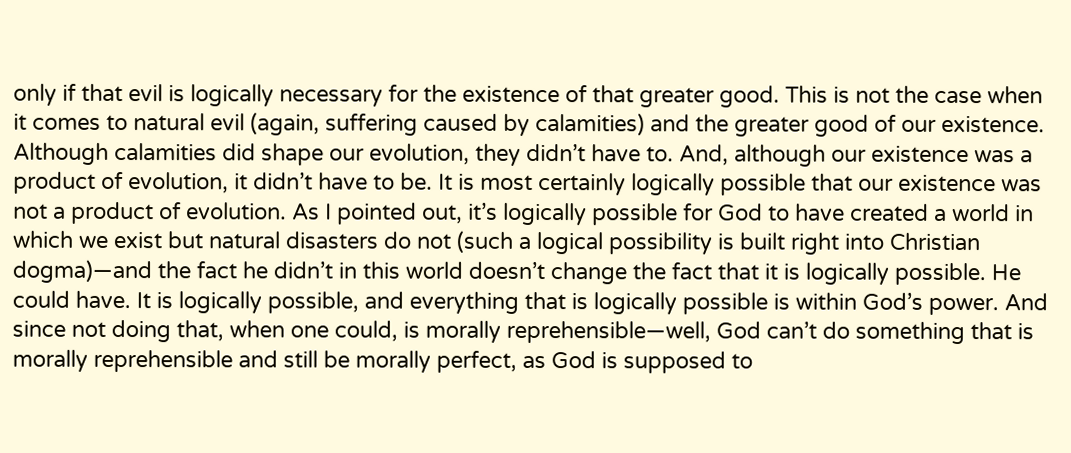only if that evil is logically necessary for the existence of that greater good. This is not the case when it comes to natural evil (again, suffering caused by calamities) and the greater good of our existence. Although calamities did shape our evolution, they didn’t have to. And, although our existence was a product of evolution, it didn’t have to be. It is most certainly logically possible that our existence was not a product of evolution. As I pointed out, it’s logically possible for God to have created a world in which we exist but natural disasters do not (such a logical possibility is built right into Christian dogma)—and the fact he didn’t in this world doesn’t change the fact that it is logically possible. He could have. It is logically possible, and everything that is logically possible is within God’s power. And since not doing that, when one could, is morally reprehensible—well, God can’t do something that is morally reprehensible and still be morally perfect, as God is supposed to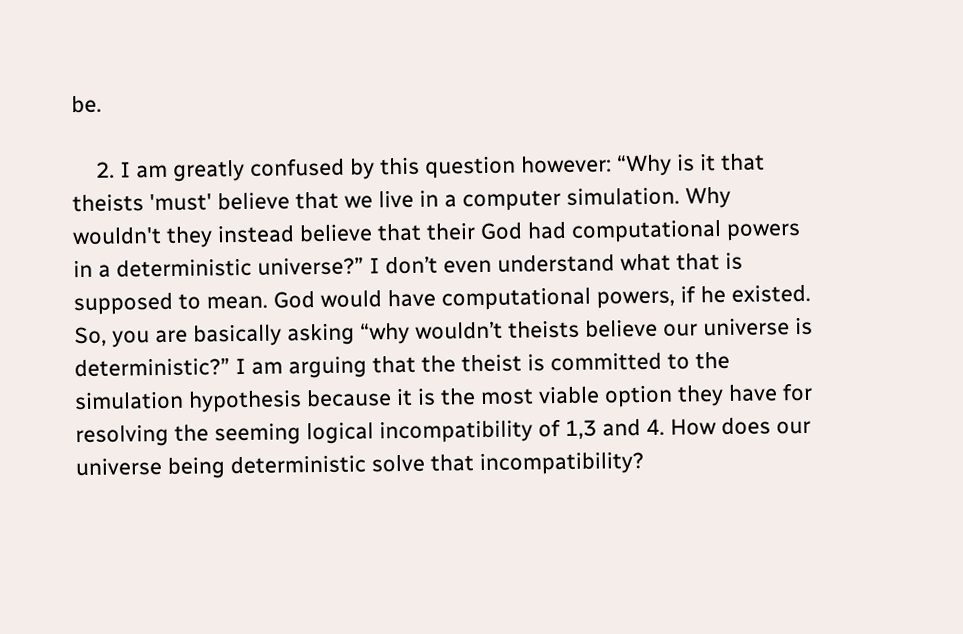be.

    2. I am greatly confused by this question however: “Why is it that theists 'must' believe that we live in a computer simulation. Why wouldn't they instead believe that their God had computational powers in a deterministic universe?” I don’t even understand what that is supposed to mean. God would have computational powers, if he existed. So, you are basically asking “why wouldn’t theists believe our universe is deterministic?” I am arguing that the theist is committed to the simulation hypothesis because it is the most viable option they have for resolving the seeming logical incompatibility of 1,3 and 4. How does our universe being deterministic solve that incompatibility?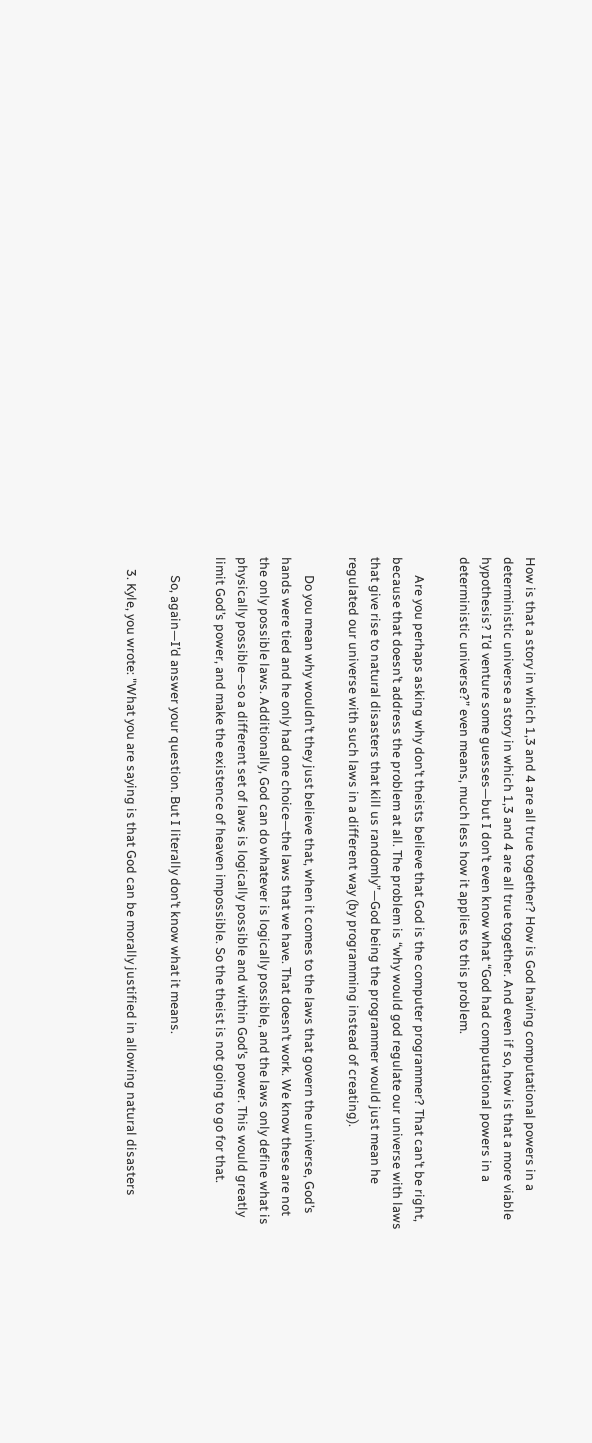How is that a story in which 1,3 and 4 are all true together? How is God having computational powers in a deterministic universe a story in which 1,3 and 4 are all true together. And even if so, how is that a more viable hypothesis? I’d venture some guesses—but I don’t even know what “God had computational powers in a deterministic universe?” even means, much less how it applies to this problem.

      Are you perhaps asking why don’t theists believe that God is the computer programmer? That can’t be right, because that doesn’t address the problem at all. The problem is “why would god regulate our universe with laws that give rise to natural disasters that kill us randomly”—God being the programmer would just mean he regulated our universe with such laws in a different way (by programming instead of creating).

      Do you mean why wouldn’t they just believe that, when it comes to the laws that govern the universe, God’s hands were tied and he only had one choice—the laws that we have. That doesn’t work. We know these are not the only possible laws. Additionally, God can do whatever is logically possible, and the laws only define what is physically possible—so a different set of laws is logically possible and within God’s power. This would greatly limit God’s power, and make the existence of heaven impossible. So the theist is not going to go for that.

      So, again—I’d answer your question. But I literally don’t know what it means.

    3. Kyle, you wrote: "What you are saying is that God can be morally justified in allowing natural disasters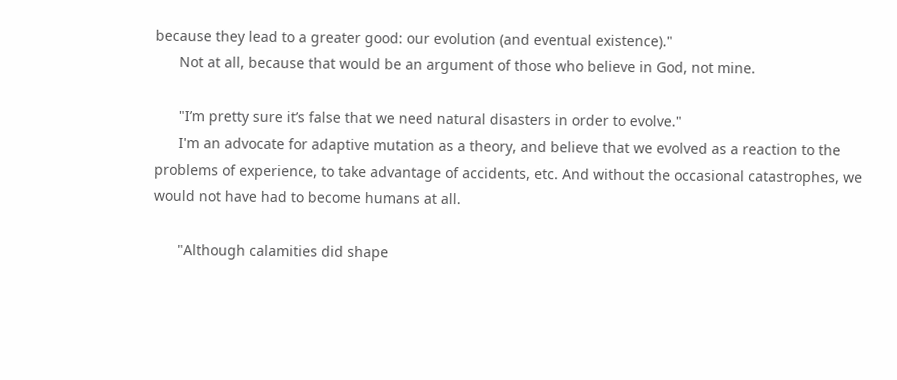because they lead to a greater good: our evolution (and eventual existence)."
      Not at all, because that would be an argument of those who believe in God, not mine.

      "I’m pretty sure it’s false that we need natural disasters in order to evolve."
      I'm an advocate for adaptive mutation as a theory, and believe that we evolved as a reaction to the problems of experience, to take advantage of accidents, etc. And without the occasional catastrophes, we would not have had to become humans at all.

      "Although calamities did shape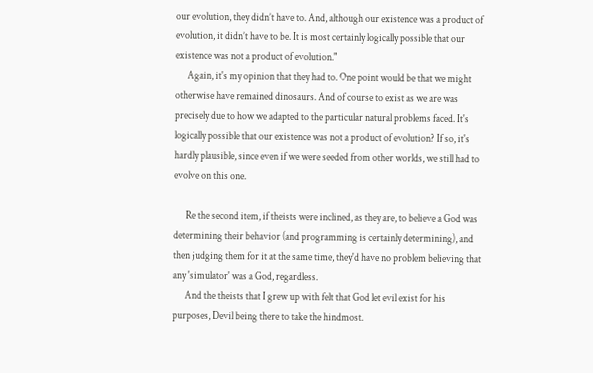our evolution, they didn’t have to. And, although our existence was a product of evolution, it didn’t have to be. It is most certainly logically possible that our existence was not a product of evolution."
      Again, it's my opinion that they had to. One point would be that we might otherwise have remained dinosaurs. And of course to exist as we are was precisely due to how we adapted to the particular natural problems faced. It's logically possible that our existence was not a product of evolution? If so, it's hardly plausible, since even if we were seeded from other worlds, we still had to evolve on this one.

      Re the second item, if theists were inclined, as they are, to believe a God was determining their behavior (and programming is certainly determining), and then judging them for it at the same time, they'd have no problem believing that any 'simulator' was a God, regardless.
      And the theists that I grew up with felt that God let evil exist for his purposes, Devil being there to take the hindmost.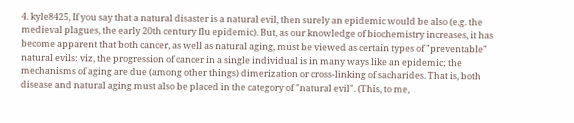4. kyle8425, If you say that a natural disaster is a natural evil, then surely an epidemic would be also (e.g. the medieval plagues, the early 20th century flu epidemic). But, as our knowledge of biochemistry increases, it has become apparent that both cancer, as well as natural aging, must be viewed as certain types of "preventable" natural evils: viz, the progression of cancer in a single individual is in many ways like an epidemic; the mechanisms of aging are due (among other things) dimerization or cross-linking of sacharides. That is, both disease and natural aging must also be placed in the category of "natural evil". (This, to me,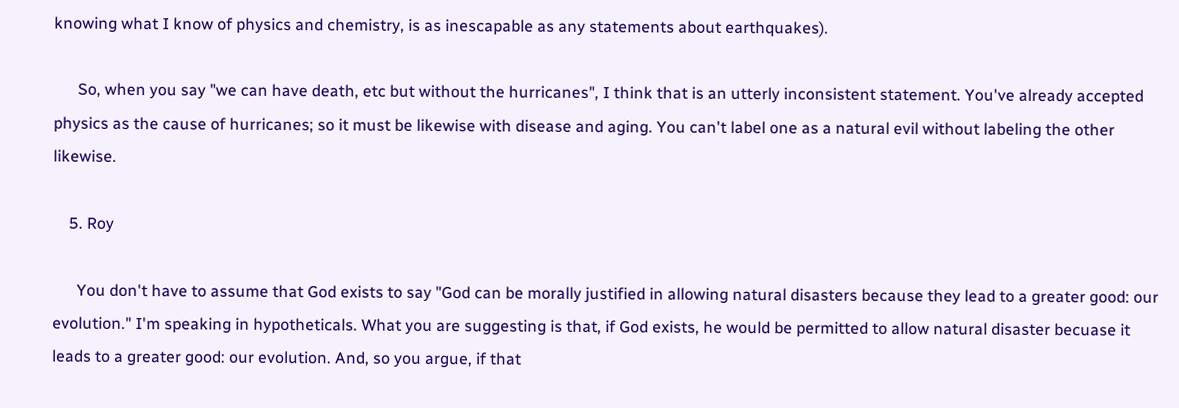knowing what I know of physics and chemistry, is as inescapable as any statements about earthquakes).

      So, when you say "we can have death, etc but without the hurricanes", I think that is an utterly inconsistent statement. You've already accepted physics as the cause of hurricanes; so it must be likewise with disease and aging. You can't label one as a natural evil without labeling the other likewise.

    5. Roy

      You don't have to assume that God exists to say "God can be morally justified in allowing natural disasters because they lead to a greater good: our evolution." I'm speaking in hypotheticals. What you are suggesting is that, if God exists, he would be permitted to allow natural disaster becuase it leads to a greater good: our evolution. And, so you argue, if that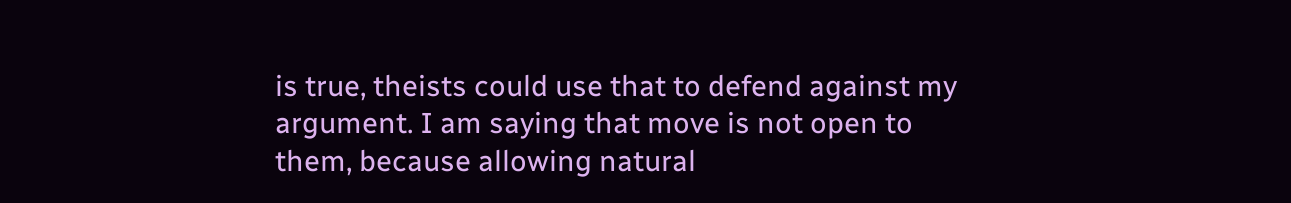is true, theists could use that to defend against my argument. I am saying that move is not open to them, because allowing natural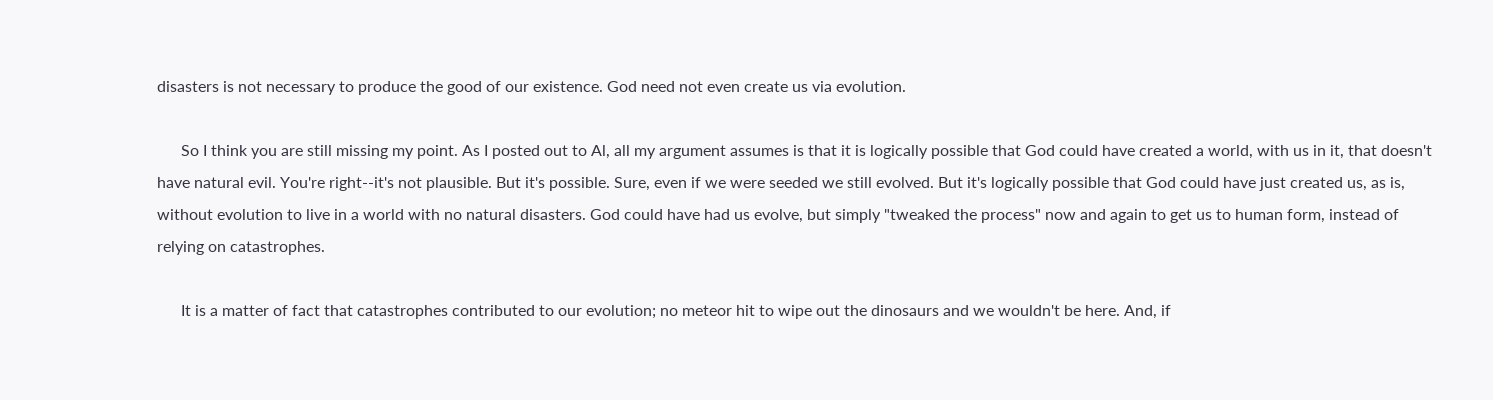disasters is not necessary to produce the good of our existence. God need not even create us via evolution.

      So I think you are still missing my point. As I posted out to Al, all my argument assumes is that it is logically possible that God could have created a world, with us in it, that doesn't have natural evil. You're right--it's not plausible. But it's possible. Sure, even if we were seeded we still evolved. But it's logically possible that God could have just created us, as is, without evolution to live in a world with no natural disasters. God could have had us evolve, but simply "tweaked the process" now and again to get us to human form, instead of relying on catastrophes.

      It is a matter of fact that catastrophes contributed to our evolution; no meteor hit to wipe out the dinosaurs and we wouldn't be here. And, if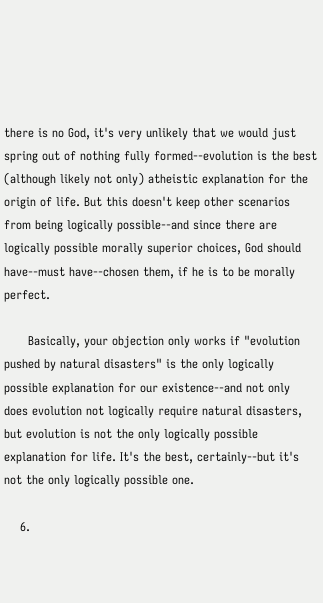there is no God, it's very unlikely that we would just spring out of nothing fully formed--evolution is the best (although likely not only) atheistic explanation for the origin of life. But this doesn't keep other scenarios from being logically possible--and since there are logically possible morally superior choices, God should have--must have--chosen them, if he is to be morally perfect.

      Basically, your objection only works if "evolution pushed by natural disasters" is the only logically possible explanation for our existence--and not only does evolution not logically require natural disasters, but evolution is not the only logically possible explanation for life. It's the best, certainly--but it's not the only logically possible one.

    6.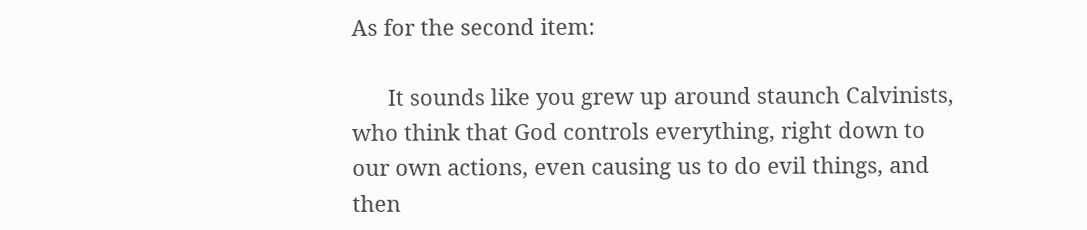As for the second item:

      It sounds like you grew up around staunch Calvinists, who think that God controls everything, right down to our own actions, even causing us to do evil things, and then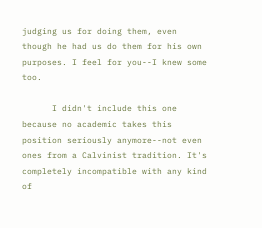judging us for doing them, even though he had us do them for his own purposes. I feel for you--I knew some too.

      I didn't include this one because no academic takes this position seriously anymore--not even ones from a Calvinist tradition. It's completely incompatible with any kind of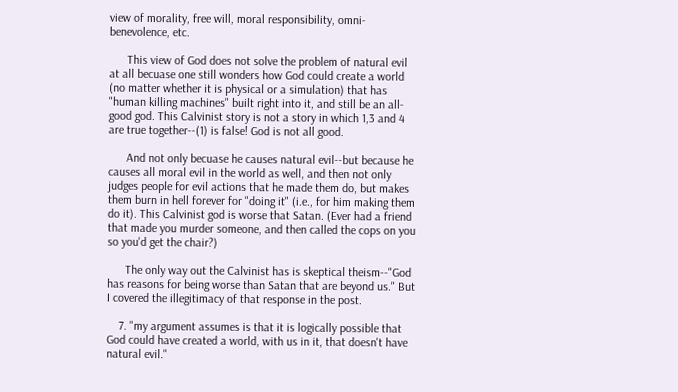view of morality, free will, moral responsibility, omni-benevolence, etc.

      This view of God does not solve the problem of natural evil at all becuase one still wonders how God could create a world (no matter whether it is physical or a simulation) that has "human killing machines" built right into it, and still be an all-good god. This Calvinist story is not a story in which 1,3 and 4 are true together--(1) is false! God is not all good.

      And not only becuase he causes natural evil--but because he causes all moral evil in the world as well, and then not only judges people for evil actions that he made them do, but makes them burn in hell forever for "doing it" (i.e., for him making them do it). This Calvinist god is worse that Satan. (Ever had a friend that made you murder someone, and then called the cops on you so you'd get the chair?)

      The only way out the Calvinist has is skeptical theism--"God has reasons for being worse than Satan that are beyond us." But I covered the illegitimacy of that response in the post.

    7. "my argument assumes is that it is logically possible that God could have created a world, with us in it, that doesn't have natural evil."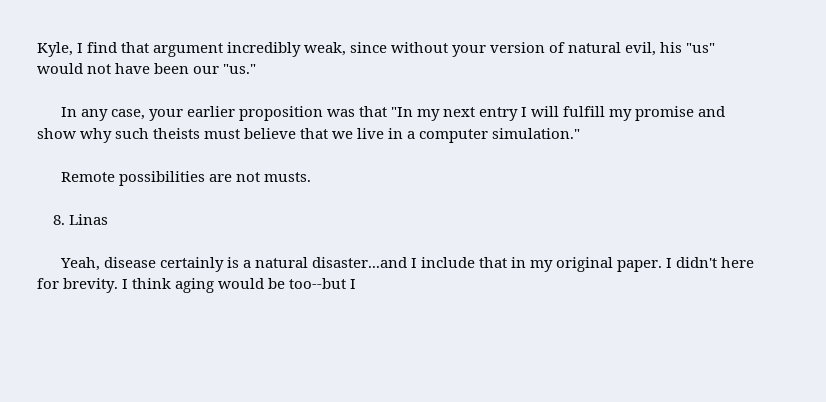Kyle, I find that argument incredibly weak, since without your version of natural evil, his "us" would not have been our "us."

      In any case, your earlier proposition was that "In my next entry I will fulfill my promise and show why such theists must believe that we live in a computer simulation."

      Remote possibilities are not musts.

    8. Linas

      Yeah, disease certainly is a natural disaster...and I include that in my original paper. I didn't here for brevity. I think aging would be too--but I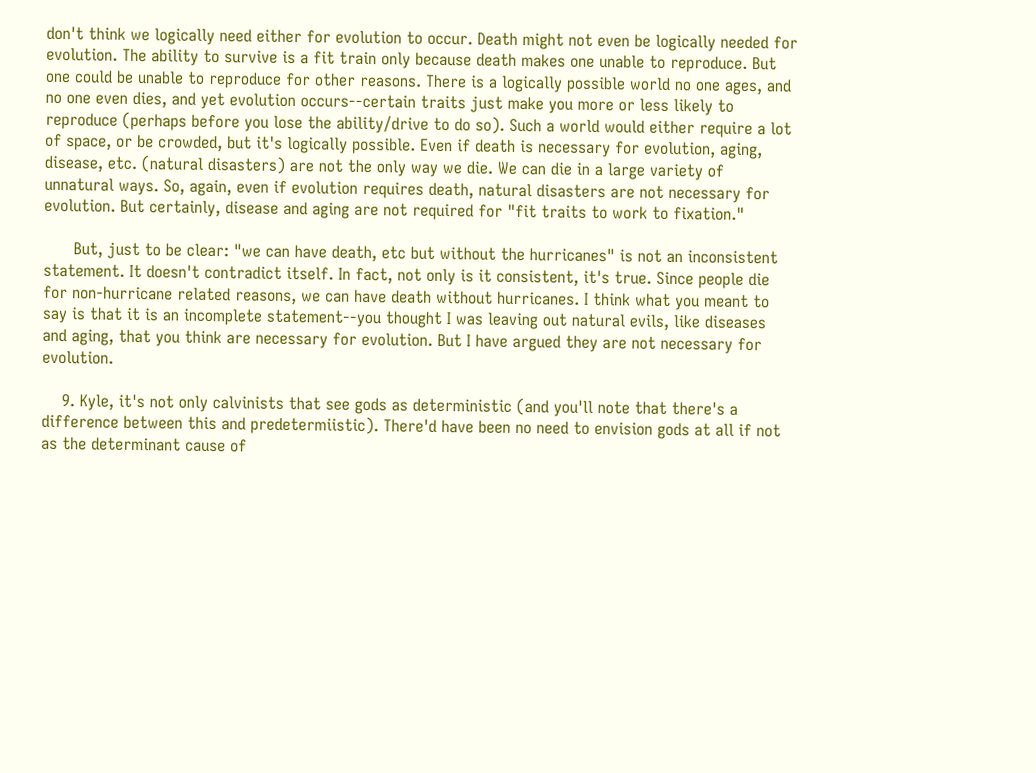don't think we logically need either for evolution to occur. Death might not even be logically needed for evolution. The ability to survive is a fit train only because death makes one unable to reproduce. But one could be unable to reproduce for other reasons. There is a logically possible world no one ages, and no one even dies, and yet evolution occurs--certain traits just make you more or less likely to reproduce (perhaps before you lose the ability/drive to do so). Such a world would either require a lot of space, or be crowded, but it's logically possible. Even if death is necessary for evolution, aging, disease, etc. (natural disasters) are not the only way we die. We can die in a large variety of unnatural ways. So, again, even if evolution requires death, natural disasters are not necessary for evolution. But certainly, disease and aging are not required for "fit traits to work to fixation."

      But, just to be clear: "we can have death, etc but without the hurricanes" is not an inconsistent statement. It doesn't contradict itself. In fact, not only is it consistent, it's true. Since people die for non-hurricane related reasons, we can have death without hurricanes. I think what you meant to say is that it is an incomplete statement--you thought I was leaving out natural evils, like diseases and aging, that you think are necessary for evolution. But I have argued they are not necessary for evolution.

    9. Kyle, it's not only calvinists that see gods as deterministic (and you'll note that there's a difference between this and predetermiistic). There'd have been no need to envision gods at all if not as the determinant cause of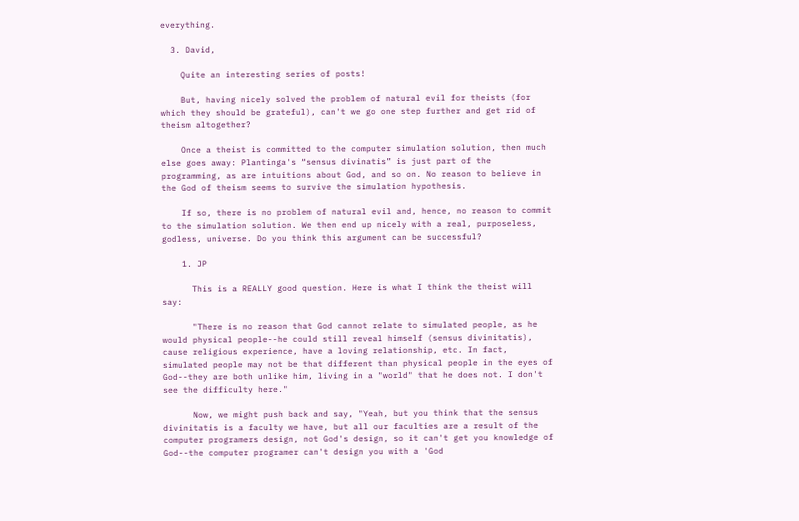everything.

  3. David,

    Quite an interesting series of posts!

    But, having nicely solved the problem of natural evil for theists (for which they should be grateful), can't we go one step further and get rid of theism altogether?

    Once a theist is committed to the computer simulation solution, then much else goes away: Plantinga's “sensus divinatis” is just part of the programming, as are intuitions about God, and so on. No reason to believe in the God of theism seems to survive the simulation hypothesis.

    If so, there is no problem of natural evil and, hence, no reason to commit to the simulation solution. We then end up nicely with a real, purposeless, godless, universe. Do you think this argument can be successful?

    1. JP

      This is a REALLY good question. Here is what I think the theist will say:

      "There is no reason that God cannot relate to simulated people, as he would physical people--he could still reveal himself (sensus divinitatis), cause religious experience, have a loving relationship, etc. In fact, simulated people may not be that different than physical people in the eyes of God--they are both unlike him, living in a "world" that he does not. I don't see the difficulty here."

      Now, we might push back and say, "Yeah, but you think that the sensus divinitatis is a faculty we have, but all our faculties are a result of the computer programers design, not God's design, so it can't get you knowledge of God--the computer programer can't design you with a 'God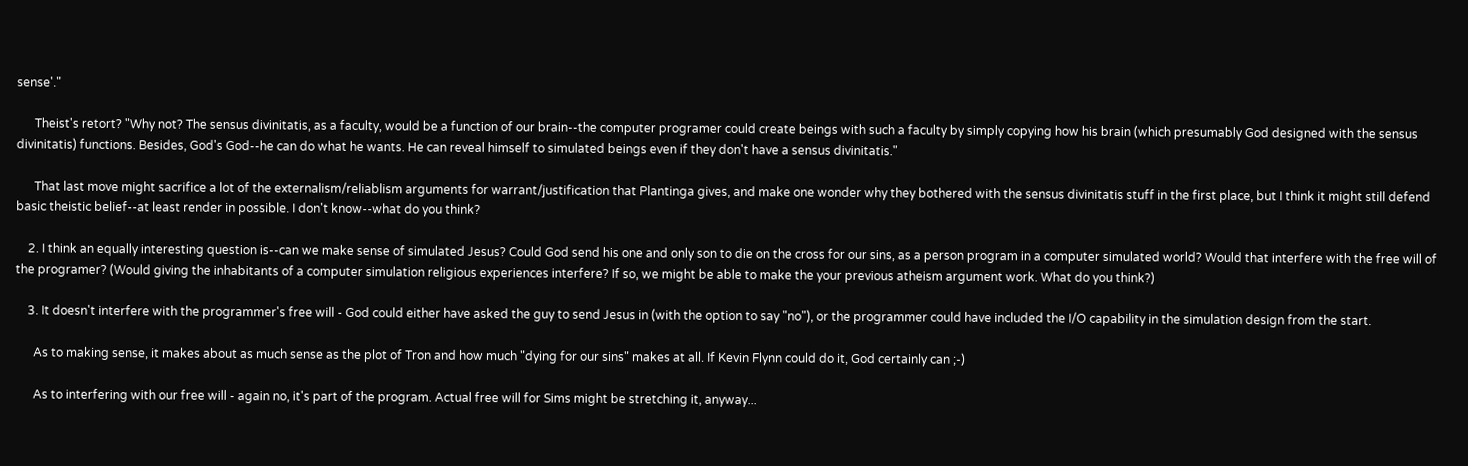sense'."

      Theist's retort? "Why not? The sensus divinitatis, as a faculty, would be a function of our brain--the computer programer could create beings with such a faculty by simply copying how his brain (which presumably God designed with the sensus divinitatis) functions. Besides, God's God--he can do what he wants. He can reveal himself to simulated beings even if they don't have a sensus divinitatis."

      That last move might sacrifice a lot of the externalism/reliablism arguments for warrant/justification that Plantinga gives, and make one wonder why they bothered with the sensus divinitatis stuff in the first place, but I think it might still defend basic theistic belief--at least render in possible. I don't know--what do you think?

    2. I think an equally interesting question is--can we make sense of simulated Jesus? Could God send his one and only son to die on the cross for our sins, as a person program in a computer simulated world? Would that interfere with the free will of the programer? (Would giving the inhabitants of a computer simulation religious experiences interfere? If so, we might be able to make the your previous atheism argument work. What do you think?)

    3. It doesn't interfere with the programmer's free will - God could either have asked the guy to send Jesus in (with the option to say "no"), or the programmer could have included the I/O capability in the simulation design from the start.

      As to making sense, it makes about as much sense as the plot of Tron and how much "dying for our sins" makes at all. If Kevin Flynn could do it, God certainly can ;-)

      As to interfering with our free will - again no, it's part of the program. Actual free will for Sims might be stretching it, anyway...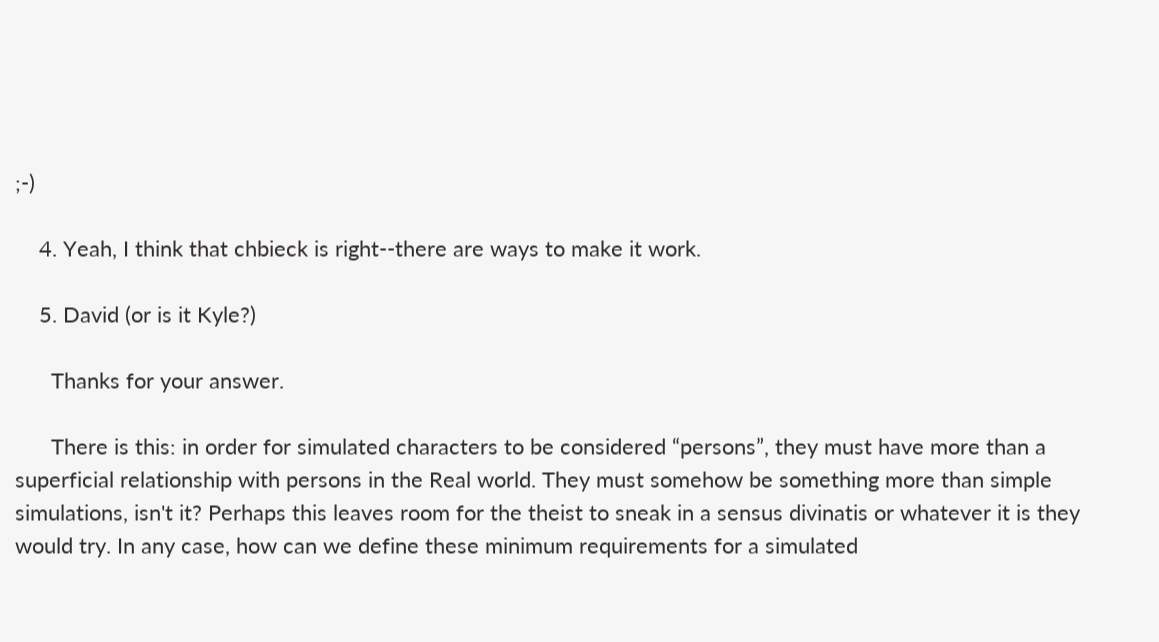;-)

    4. Yeah, I think that chbieck is right--there are ways to make it work.

    5. David (or is it Kyle?)

      Thanks for your answer.

      There is this: in order for simulated characters to be considered “persons”, they must have more than a superficial relationship with persons in the Real world. They must somehow be something more than simple simulations, isn't it? Perhaps this leaves room for the theist to sneak in a sensus divinatis or whatever it is they would try. In any case, how can we define these minimum requirements for a simulated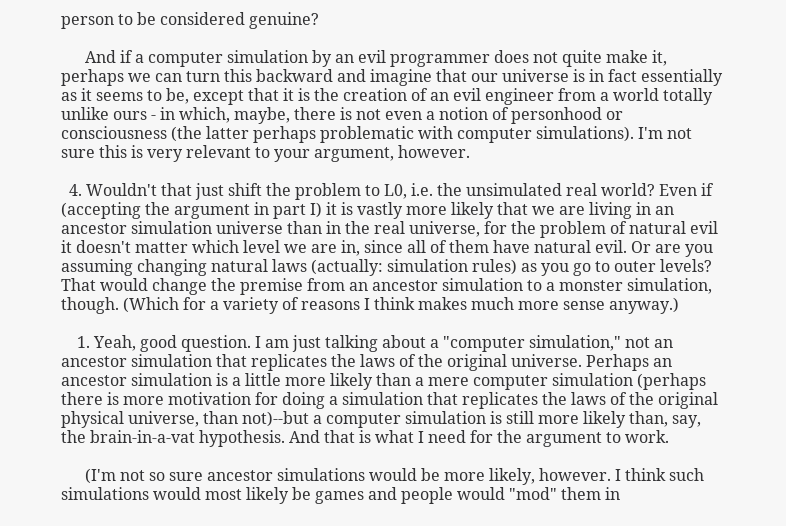person to be considered genuine?

      And if a computer simulation by an evil programmer does not quite make it, perhaps we can turn this backward and imagine that our universe is in fact essentially as it seems to be, except that it is the creation of an evil engineer from a world totally unlike ours - in which, maybe, there is not even a notion of personhood or consciousness (the latter perhaps problematic with computer simulations). I'm not sure this is very relevant to your argument, however.

  4. Wouldn't that just shift the problem to L0, i.e. the unsimulated real world? Even if (accepting the argument in part I) it is vastly more likely that we are living in an ancestor simulation universe than in the real universe, for the problem of natural evil it doesn't matter which level we are in, since all of them have natural evil. Or are you assuming changing natural laws (actually: simulation rules) as you go to outer levels? That would change the premise from an ancestor simulation to a monster simulation, though. (Which for a variety of reasons I think makes much more sense anyway.)

    1. Yeah, good question. I am just talking about a "computer simulation," not an ancestor simulation that replicates the laws of the original universe. Perhaps an ancestor simulation is a little more likely than a mere computer simulation (perhaps there is more motivation for doing a simulation that replicates the laws of the original physical universe, than not)--but a computer simulation is still more likely than, say, the brain-in-a-vat hypothesis. And that is what I need for the argument to work.

      (I'm not so sure ancestor simulations would be more likely, however. I think such simulations would most likely be games and people would "mod" them in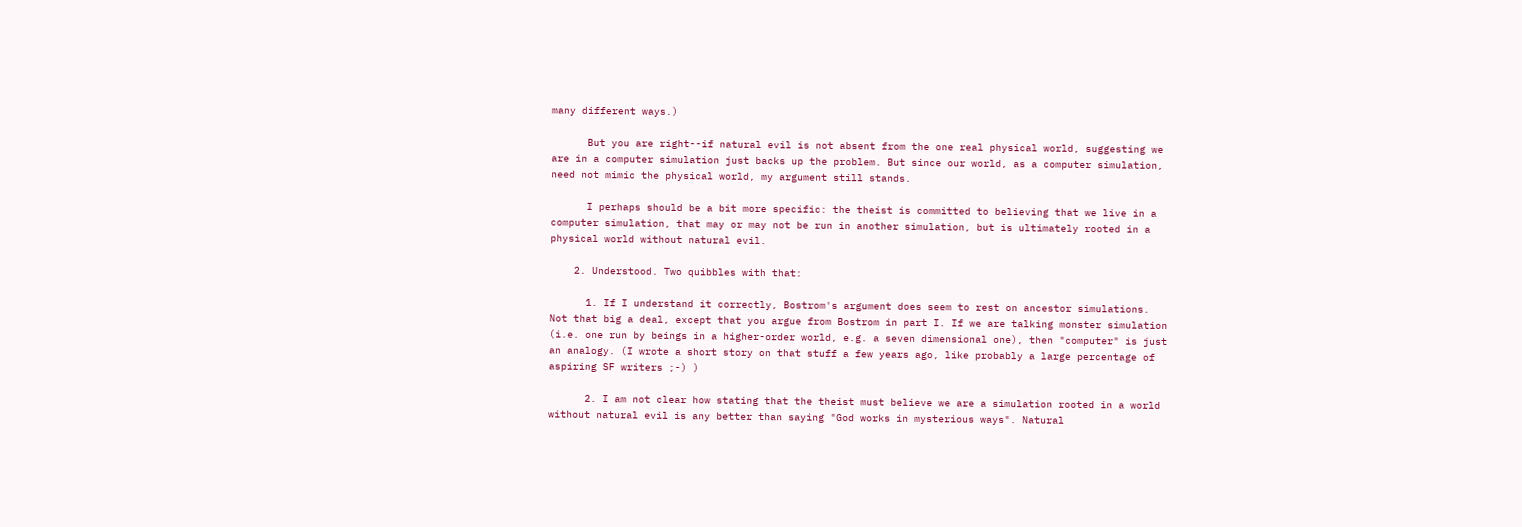many different ways.)

      But you are right--if natural evil is not absent from the one real physical world, suggesting we are in a computer simulation just backs up the problem. But since our world, as a computer simulation, need not mimic the physical world, my argument still stands.

      I perhaps should be a bit more specific: the theist is committed to believing that we live in a computer simulation, that may or may not be run in another simulation, but is ultimately rooted in a physical world without natural evil.

    2. Understood. Two quibbles with that:

      1. If I understand it correctly, Bostrom's argument does seem to rest on ancestor simulations. Not that big a deal, except that you argue from Bostrom in part I. If we are talking monster simulation (i.e. one run by beings in a higher-order world, e.g. a seven dimensional one), then "computer" is just an analogy. (I wrote a short story on that stuff a few years ago, like probably a large percentage of aspiring SF writers ;-) )

      2. I am not clear how stating that the theist must believe we are a simulation rooted in a world without natural evil is any better than saying "God works in mysterious ways". Natural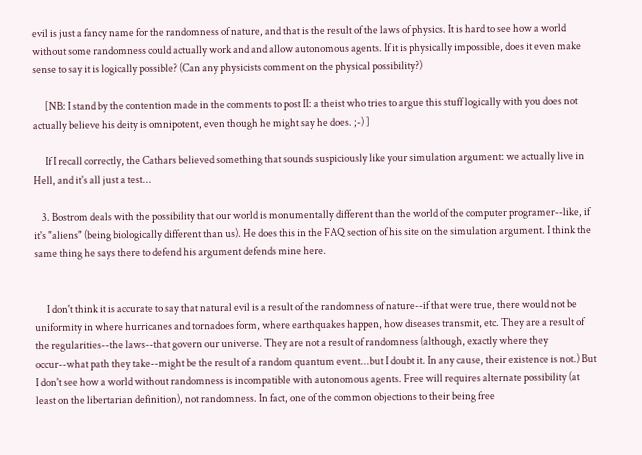evil is just a fancy name for the randomness of nature, and that is the result of the laws of physics. It is hard to see how a world without some randomness could actually work and and allow autonomous agents. If it is physically impossible, does it even make sense to say it is logically possible? (Can any physicists comment on the physical possibility?)

      [NB: I stand by the contention made in the comments to post II: a theist who tries to argue this stuff logically with you does not actually believe his deity is omnipotent, even though he might say he does. ;-) ]

      If I recall correctly, the Cathars believed something that sounds suspiciously like your simulation argument: we actually live in Hell, and it's all just a test...

    3. Bostrom deals with the possibility that our world is monumentally different than the world of the computer programer--like, if it's "aliens" (being biologically different than us). He does this in the FAQ section of his site on the simulation argument. I think the same thing he says there to defend his argument defends mine here.


      I don't think it is accurate to say that natural evil is a result of the randomness of nature--if that were true, there would not be uniformity in where hurricanes and tornadoes form, where earthquakes happen, how diseases transmit, etc. They are a result of the regularities--the laws--that govern our universe. They are not a result of randomness (although, exactly where they occur--what path they take--might be the result of a random quantum event...but I doubt it. In any cause, their existence is not.) But I don't see how a world without randomness is incompatible with autonomous agents. Free will requires alternate possibility (at least on the libertarian definition), not randomness. In fact, one of the common objections to their being free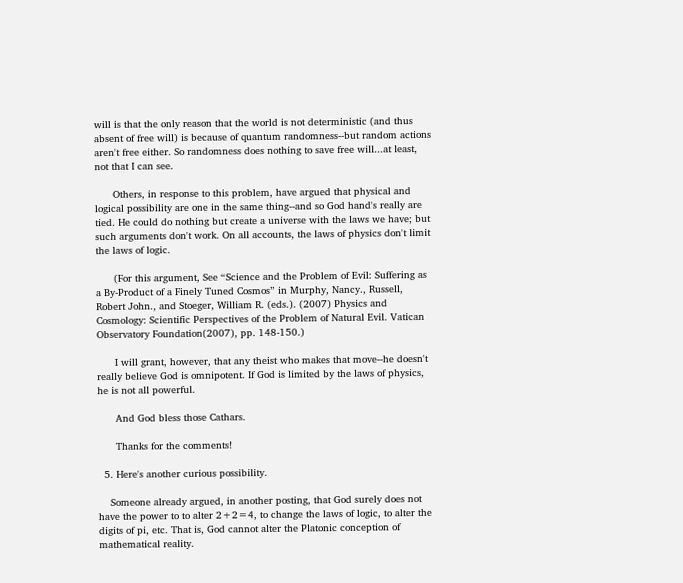will is that the only reason that the world is not deterministic (and thus absent of free will) is because of quantum randomness--but random actions aren't free either. So randomness does nothing to save free will...at least, not that I can see.

      Others, in response to this problem, have argued that physical and logical possibility are one in the same thing--and so God hand's really are tied. He could do nothing but create a universe with the laws we have; but such arguments don't work. On all accounts, the laws of physics don't limit the laws of logic.

      (For this argument, See “Science and the Problem of Evil: Suffering as a By-Product of a Finely Tuned Cosmos” in Murphy, Nancy., Russell, Robert John., and Stoeger, William R. (eds.). (2007) Physics and Cosmology: Scientific Perspectives of the Problem of Natural Evil. Vatican Observatory Foundation(2007), pp. 148-150.)

      I will grant, however, that any theist who makes that move--he doesn't really believe God is omnipotent. If God is limited by the laws of physics, he is not all powerful.

      And God bless those Cathars.

      Thanks for the comments!

  5. Here's another curious possibility.

    Someone already argued, in another posting, that God surely does not have the power to to alter 2+2=4, to change the laws of logic, to alter the digits of pi, etc. That is, God cannot alter the Platonic conception of mathematical reality.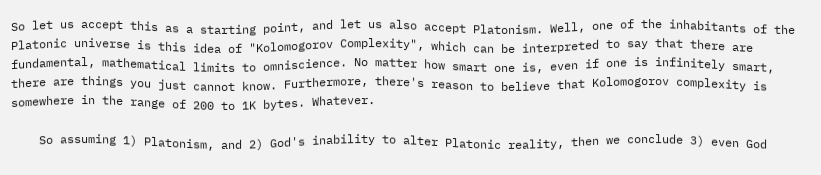So let us accept this as a starting point, and let us also accept Platonism. Well, one of the inhabitants of the Platonic universe is this idea of "Kolomogorov Complexity", which can be interpreted to say that there are fundamental, mathematical limits to omniscience. No matter how smart one is, even if one is infinitely smart, there are things you just cannot know. Furthermore, there's reason to believe that Kolomogorov complexity is somewhere in the range of 200 to 1K bytes. Whatever.

    So assuming 1) Platonism, and 2) God's inability to alter Platonic reality, then we conclude 3) even God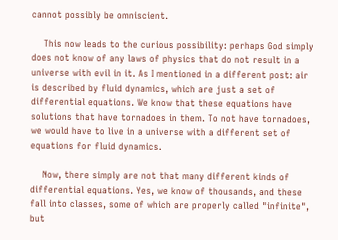cannot possibly be omniscient.

    This now leads to the curious possibility: perhaps God simply does not know of any laws of physics that do not result in a universe with evil in it. As I mentioned in a different post: air is described by fluid dynamics, which are just a set of differential equations. We know that these equations have solutions that have tornadoes in them. To not have tornadoes, we would have to live in a universe with a different set of equations for fluid dynamics.

    Now, there simply are not that many different kinds of differential equations. Yes, we know of thousands, and these fall into classes, some of which are properly called "infinite", but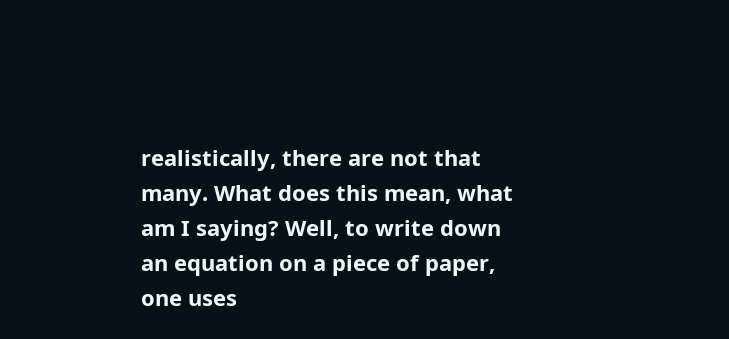realistically, there are not that many. What does this mean, what am I saying? Well, to write down an equation on a piece of paper, one uses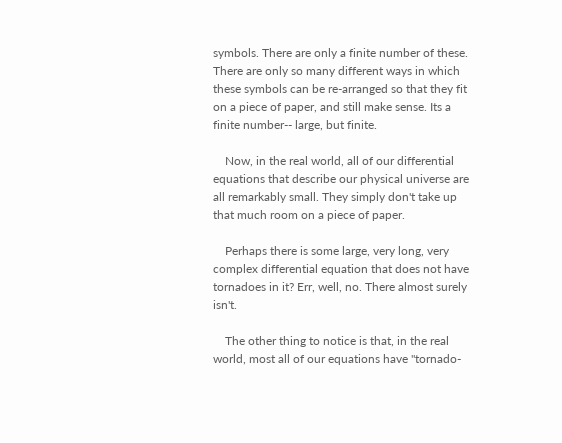symbols. There are only a finite number of these. There are only so many different ways in which these symbols can be re-arranged so that they fit on a piece of paper, and still make sense. Its a finite number-- large, but finite.

    Now, in the real world, all of our differential equations that describe our physical universe are all remarkably small. They simply don't take up that much room on a piece of paper.

    Perhaps there is some large, very long, very complex differential equation that does not have tornadoes in it? Err, well, no. There almost surely isn't.

    The other thing to notice is that, in the real world, most all of our equations have "tornado-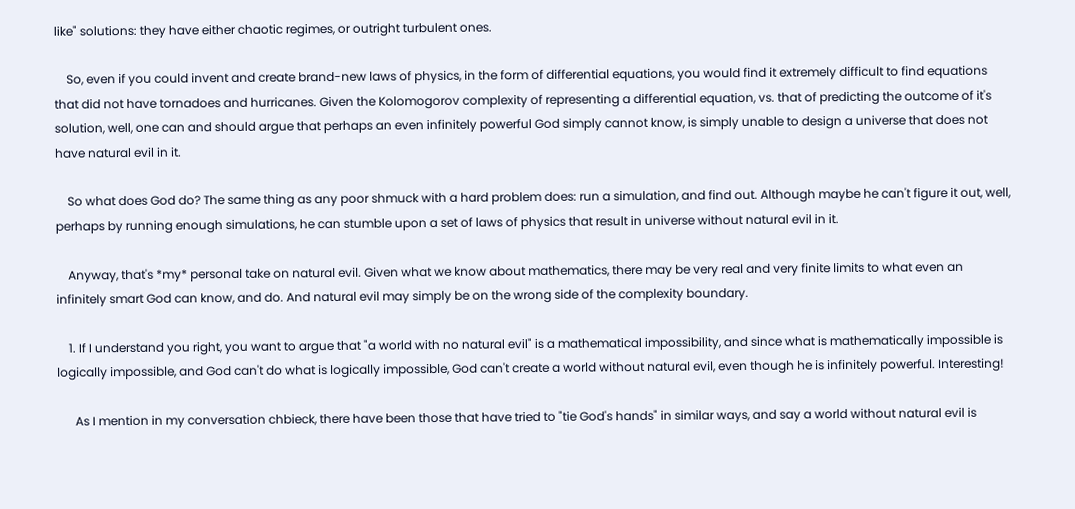like" solutions: they have either chaotic regimes, or outright turbulent ones.

    So, even if you could invent and create brand-new laws of physics, in the form of differential equations, you would find it extremely difficult to find equations that did not have tornadoes and hurricanes. Given the Kolomogorov complexity of representing a differential equation, vs. that of predicting the outcome of it's solution, well, one can and should argue that perhaps an even infinitely powerful God simply cannot know, is simply unable to design a universe that does not have natural evil in it.

    So what does God do? The same thing as any poor shmuck with a hard problem does: run a simulation, and find out. Although maybe he can't figure it out, well, perhaps by running enough simulations, he can stumble upon a set of laws of physics that result in universe without natural evil in it.

    Anyway, that's *my* personal take on natural evil. Given what we know about mathematics, there may be very real and very finite limits to what even an infinitely smart God can know, and do. And natural evil may simply be on the wrong side of the complexity boundary.

    1. If I understand you right, you want to argue that "a world with no natural evil" is a mathematical impossibility, and since what is mathematically impossible is logically impossible, and God can't do what is logically impossible, God can't create a world without natural evil, even though he is infinitely powerful. Interesting!

      As I mention in my conversation chbieck, there have been those that have tried to "tie God's hands" in similar ways, and say a world without natural evil is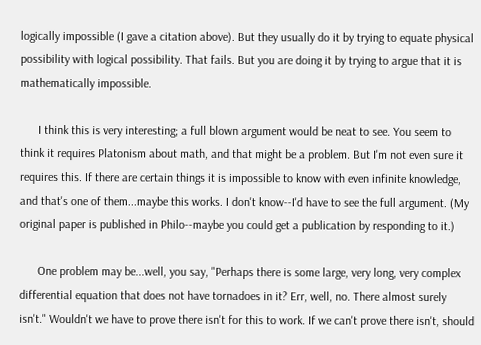logically impossible (I gave a citation above). But they usually do it by trying to equate physical possibility with logical possibility. That fails. But you are doing it by trying to argue that it is mathematically impossible.

      I think this is very interesting; a full blown argument would be neat to see. You seem to think it requires Platonism about math, and that might be a problem. But I'm not even sure it requires this. If there are certain things it is impossible to know with even infinite knowledge, and that's one of them...maybe this works. I don't know--I'd have to see the full argument. (My original paper is published in Philo--maybe you could get a publication by responding to it.)

      One problem may be...well, you say, "Perhaps there is some large, very long, very complex differential equation that does not have tornadoes in it? Err, well, no. There almost surely isn't." Wouldn't we have to prove there isn't for this to work. If we can't prove there isn't, should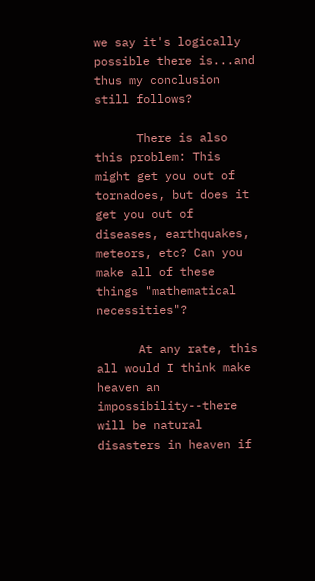we say it's logically possible there is...and thus my conclusion still follows?

      There is also this problem: This might get you out of tornadoes, but does it get you out of diseases, earthquakes, meteors, etc? Can you make all of these things "mathematical necessities"?

      At any rate, this all would I think make heaven an impossibility--there will be natural disasters in heaven if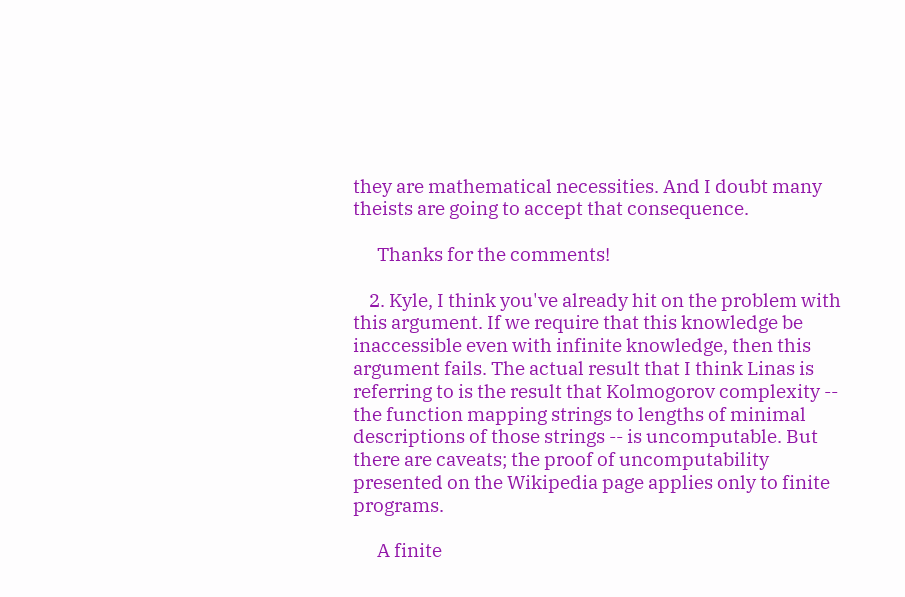they are mathematical necessities. And I doubt many theists are going to accept that consequence.

      Thanks for the comments!

    2. Kyle, I think you've already hit on the problem with this argument. If we require that this knowledge be inaccessible even with infinite knowledge, then this argument fails. The actual result that I think Linas is referring to is the result that Kolmogorov complexity -- the function mapping strings to lengths of minimal descriptions of those strings -- is uncomputable. But there are caveats; the proof of uncomputability presented on the Wikipedia page applies only to finite programs.

      A finite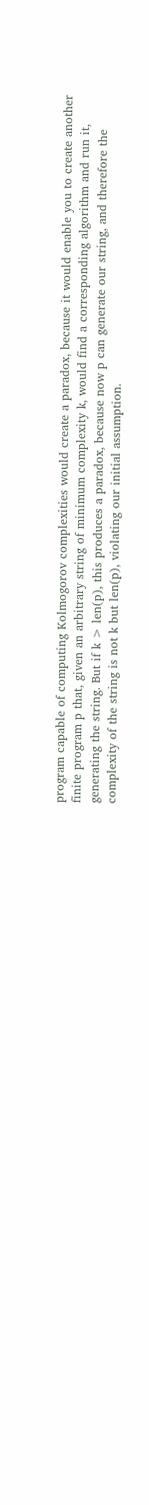program capable of computing Kolmogorov complexities would create a paradox, because it would enable you to create another finite program p that, given an arbitrary string of minimum complexity k, would find a corresponding algorithm and run it, generating the string. But if k > len(p), this produces a paradox, because now p can generate our string, and therefore the complexity of the string is not k but len(p), violating our initial assumption.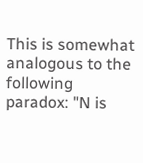This is somewhat analogous to the following paradox: "N is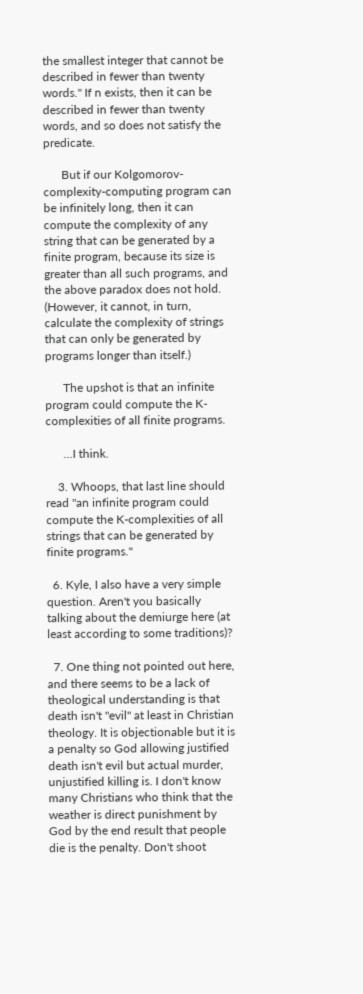the smallest integer that cannot be described in fewer than twenty words." If n exists, then it can be described in fewer than twenty words, and so does not satisfy the predicate.

      But if our Kolgomorov-complexity-computing program can be infinitely long, then it can compute the complexity of any string that can be generated by a finite program, because its size is greater than all such programs, and the above paradox does not hold. (However, it cannot, in turn, calculate the complexity of strings that can only be generated by programs longer than itself.)

      The upshot is that an infinite program could compute the K-complexities of all finite programs.

      ...I think.

    3. Whoops, that last line should read "an infinite program could compute the K-complexities of all strings that can be generated by finite programs."

  6. Kyle, I also have a very simple question. Aren't you basically talking about the demiurge here (at least according to some traditions)?

  7. One thing not pointed out here, and there seems to be a lack of theological understanding is that death isn't "evil" at least in Christian theology. It is objectionable but it is a penalty so God allowing justified death isn't evil but actual murder, unjustified killing is. I don't know many Christians who think that the weather is direct punishment by God by the end result that people die is the penalty. Don't shoot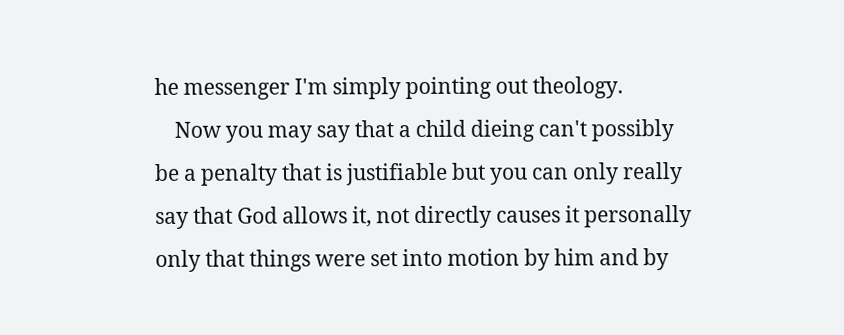he messenger I'm simply pointing out theology.
    Now you may say that a child dieing can't possibly be a penalty that is justifiable but you can only really say that God allows it, not directly causes it personally only that things were set into motion by him and by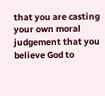that you are casting your own moral judgement that you believe God to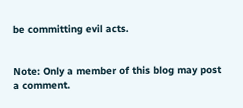be committing evil acts.


Note: Only a member of this blog may post a comment.